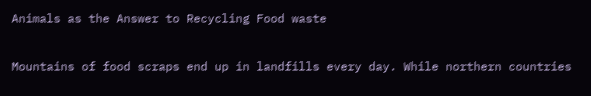Animals as the Answer to Recycling Food waste

Mountains of food scraps end up in landfills every day. While northern countries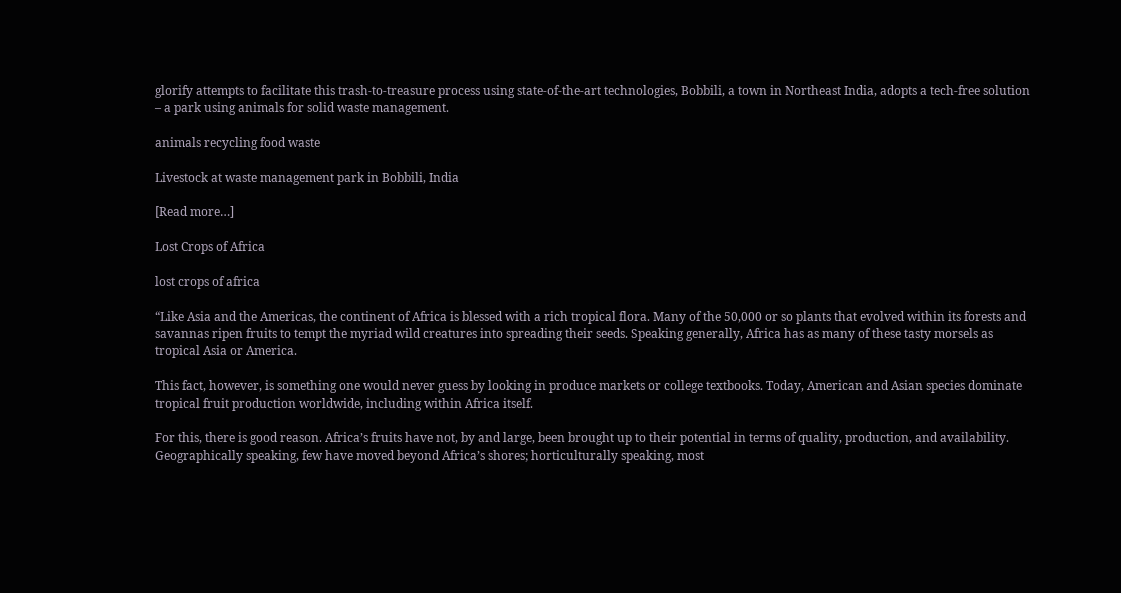glorify attempts to facilitate this trash-to-treasure process using state-of-the-art technologies, Bobbili, a town in Northeast India, adopts a tech-free solution – a park using animals for solid waste management.

animals recycling food waste

Livestock at waste management park in Bobbili, India

[Read more…]

Lost Crops of Africa

lost crops of africa

“Like Asia and the Americas, the continent of Africa is blessed with a rich tropical flora. Many of the 50,000 or so plants that evolved within its forests and savannas ripen fruits to tempt the myriad wild creatures into spreading their seeds. Speaking generally, Africa has as many of these tasty morsels as tropical Asia or America.

This fact, however, is something one would never guess by looking in produce markets or college textbooks. Today, American and Asian species dominate tropical fruit production worldwide, including within Africa itself.

For this, there is good reason. Africa’s fruits have not, by and large, been brought up to their potential in terms of quality, production, and availability. Geographically speaking, few have moved beyond Africa’s shores; horticulturally speaking, most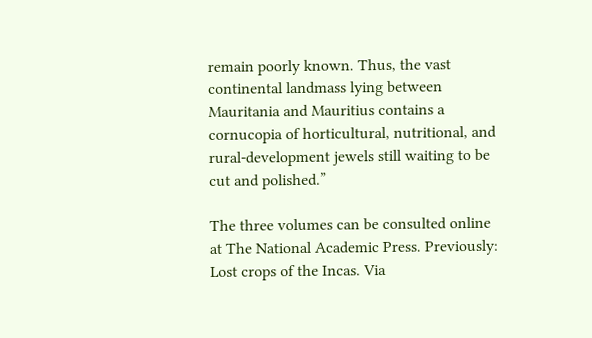remain poorly known. Thus, the vast continental landmass lying between Mauritania and Mauritius contains a cornucopia of horticultural, nutritional, and rural-development jewels still waiting to be cut and polished.”

The three volumes can be consulted online at The National Academic Press. Previously: Lost crops of the Incas. Via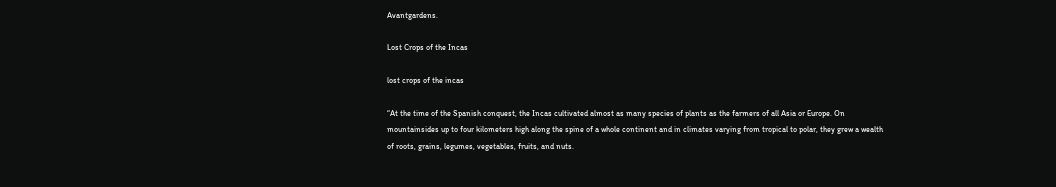Avantgardens.

Lost Crops of the Incas

lost crops of the incas

“At the time of the Spanish conquest, the Incas cultivated almost as many species of plants as the farmers of all Asia or Europe. On mountainsides up to four kilometers high along the spine of a whole continent and in climates varying from tropical to polar, they grew a wealth of roots, grains, legumes, vegetables, fruits, and nuts.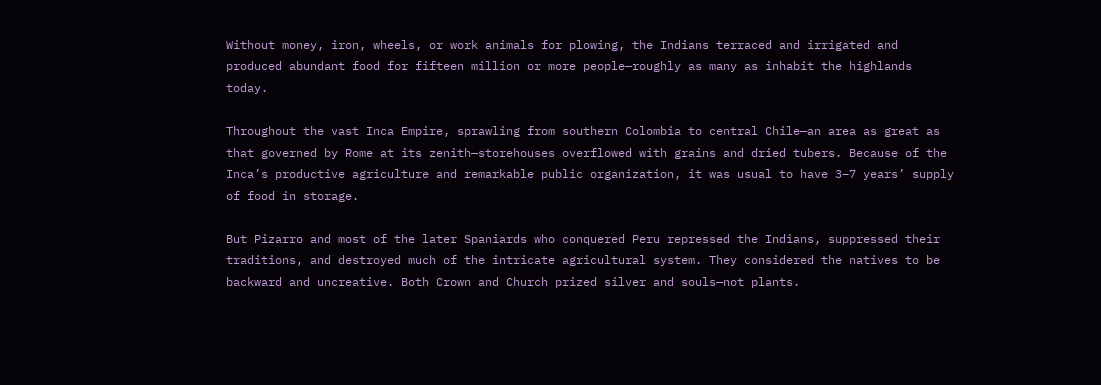Without money, iron, wheels, or work animals for plowing, the Indians terraced and irrigated and produced abundant food for fifteen million or more people—roughly as many as inhabit the highlands today.

Throughout the vast Inca Empire, sprawling from southern Colombia to central Chile—an area as great as that governed by Rome at its zenith—storehouses overflowed with grains and dried tubers. Because of the Inca’s productive agriculture and remarkable public organization, it was usual to have 3–7 years’ supply of food in storage.

But Pizarro and most of the later Spaniards who conquered Peru repressed the Indians, suppressed their traditions, and destroyed much of the intricate agricultural system. They considered the natives to be backward and uncreative. Both Crown and Church prized silver and souls—not plants.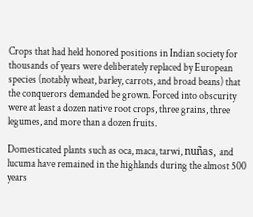Crops that had held honored positions in Indian society for thousands of years were deliberately replaced by European species (notably wheat, barley, carrots, and broad beans) that the conquerors demanded be grown. Forced into obscurity were at least a dozen native root crops, three grains, three legumes, and more than a dozen fruits.

Domesticated plants such as oca, maca, tarwi, nuñas, and lucuma have remained in the highlands during the almost 500 years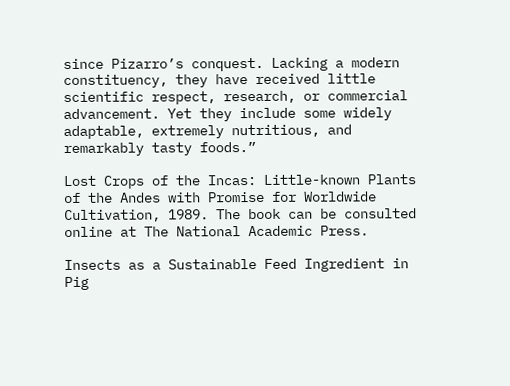since Pizarro’s conquest. Lacking a modern constituency, they have received little scientific respect, research, or commercial advancement. Yet they include some widely adaptable, extremely nutritious, and remarkably tasty foods.”

Lost Crops of the Incas: Little-known Plants of the Andes with Promise for Worldwide Cultivation, 1989. The book can be consulted online at The National Academic Press.

Insects as a Sustainable Feed Ingredient in Pig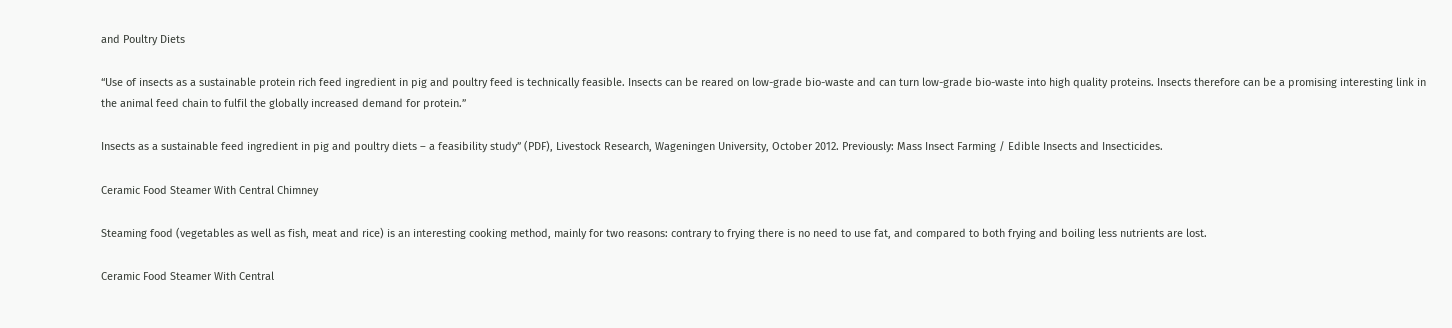and Poultry Diets

“Use of insects as a sustainable protein rich feed ingredient in pig and poultry feed is technically feasible. Insects can be reared on low-grade bio-waste and can turn low-grade bio-waste into high quality proteins. Insects therefore can be a promising interesting link in the animal feed chain to fulfil the globally increased demand for protein.”

Insects as a sustainable feed ingredient in pig and poultry diets – a feasibility study” (PDF), Livestock Research, Wageningen University, October 2012. Previously: Mass Insect Farming / Edible Insects and Insecticides.

Ceramic Food Steamer With Central Chimney

Steaming food (vegetables as well as fish, meat and rice) is an interesting cooking method, mainly for two reasons: contrary to frying there is no need to use fat, and compared to both frying and boiling less nutrients are lost.

Ceramic Food Steamer With Central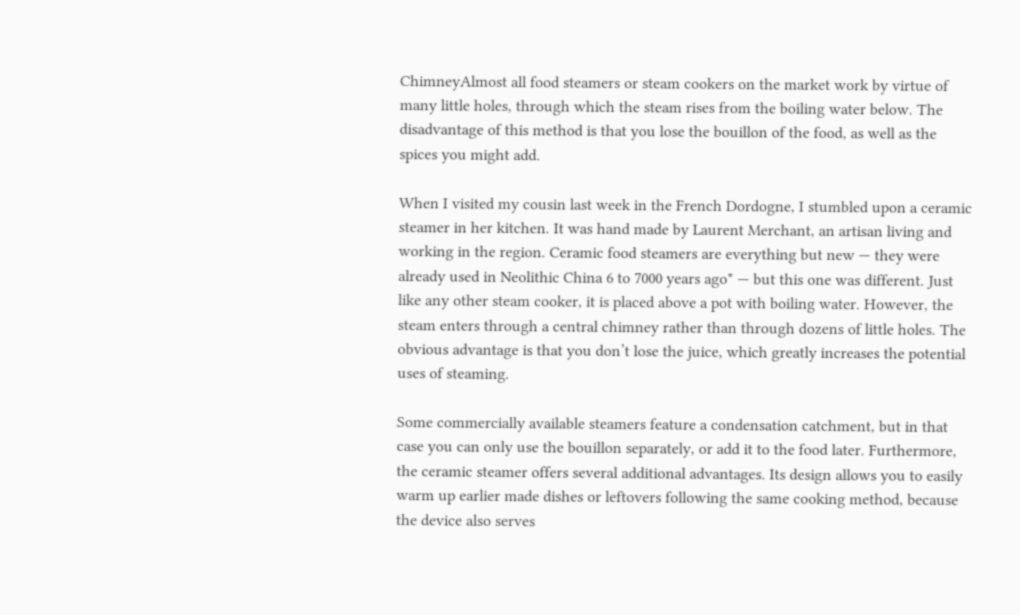ChimneyAlmost all food steamers or steam cookers on the market work by virtue of many little holes, through which the steam rises from the boiling water below. The disadvantage of this method is that you lose the bouillon of the food, as well as the spices you might add.

When I visited my cousin last week in the French Dordogne, I stumbled upon a ceramic steamer in her kitchen. It was hand made by Laurent Merchant, an artisan living and working in the region. Ceramic food steamers are everything but new — they were already used in Neolithic China 6 to 7000 years ago* — but this one was different. Just like any other steam cooker, it is placed above a pot with boiling water. However, the steam enters through a central chimney rather than through dozens of little holes. The obvious advantage is that you don’t lose the juice, which greatly increases the potential uses of steaming.

Some commercially available steamers feature a condensation catchment, but in that case you can only use the bouillon separately, or add it to the food later. Furthermore, the ceramic steamer offers several additional advantages. Its design allows you to easily warm up earlier made dishes or leftovers following the same cooking method, because the device also serves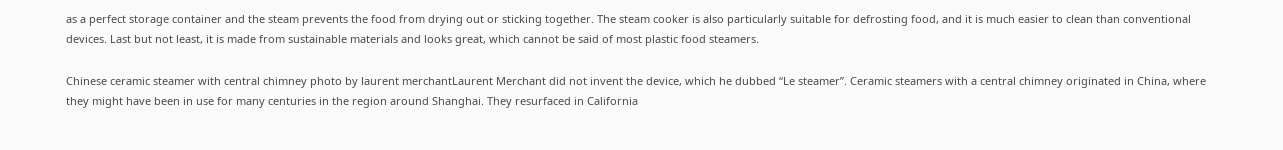as a perfect storage container and the steam prevents the food from drying out or sticking together. The steam cooker is also particularly suitable for defrosting food, and it is much easier to clean than conventional devices. Last but not least, it is made from sustainable materials and looks great, which cannot be said of most plastic food steamers.

Chinese ceramic steamer with central chimney photo by laurent merchantLaurent Merchant did not invent the device, which he dubbed “Le steamer”. Ceramic steamers with a central chimney originated in China, where they might have been in use for many centuries in the region around Shanghai. They resurfaced in California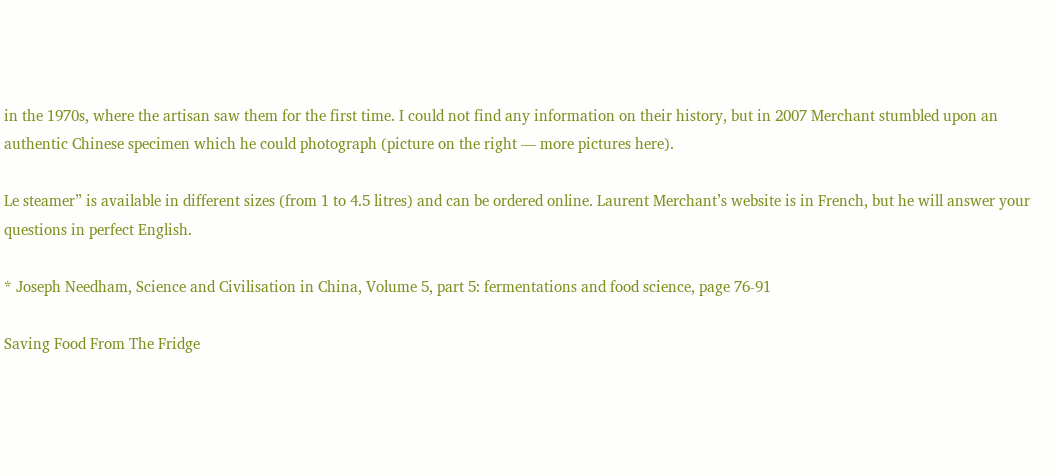in the 1970s, where the artisan saw them for the first time. I could not find any information on their history, but in 2007 Merchant stumbled upon an authentic Chinese specimen which he could photograph (picture on the right — more pictures here).

Le steamer” is available in different sizes (from 1 to 4.5 litres) and can be ordered online. Laurent Merchant’s website is in French, but he will answer your questions in perfect English.

* Joseph Needham, Science and Civilisation in China, Volume 5, part 5: fermentations and food science, page 76-91

Saving Food From The Fridge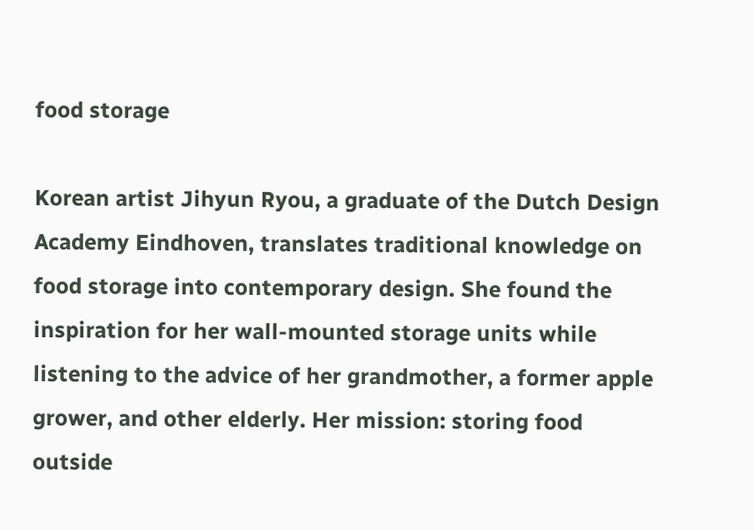food storage

Korean artist Jihyun Ryou, a graduate of the Dutch Design Academy Eindhoven, translates traditional knowledge on food storage into contemporary design. She found the inspiration for her wall-mounted storage units while listening to the advice of her grandmother, a former apple grower, and other elderly. Her mission: storing food outside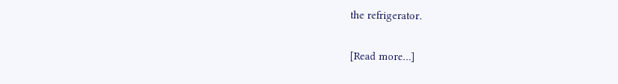the refrigerator.

[Read more…]